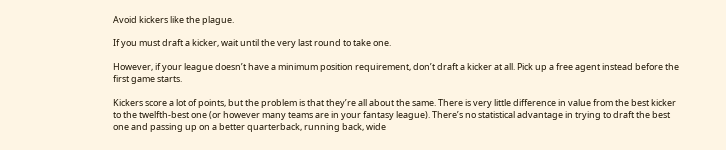Avoid kickers like the plague.

If you must draft a kicker, wait until the very last round to take one.

However, if your league doesn’t have a minimum position requirement, don’t draft a kicker at all. Pick up a free agent instead before the first game starts.

Kickers score a lot of points, but the problem is that they’re all about the same. There is very little difference in value from the best kicker to the twelfth-best one (or however many teams are in your fantasy league). There’s no statistical advantage in trying to draft the best one and passing up on a better quarterback, running back, wide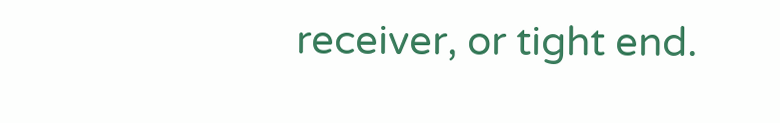receiver, or tight end.